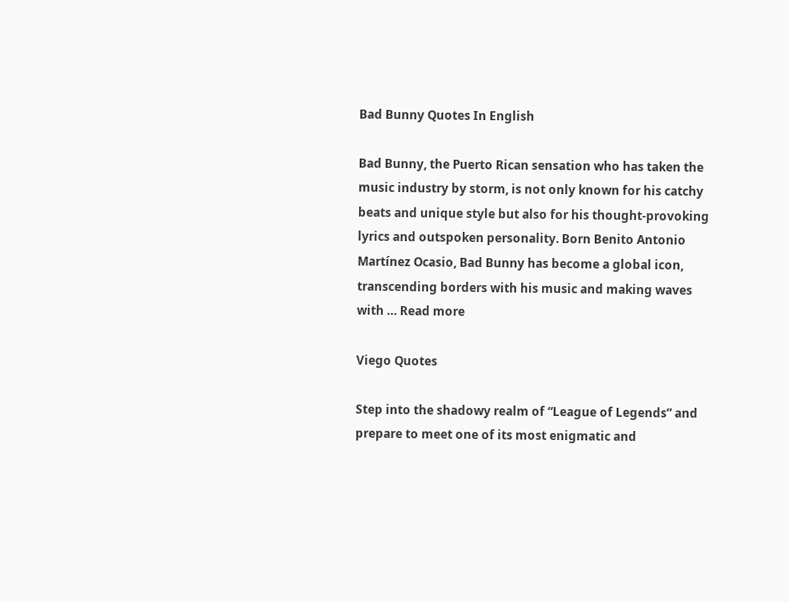Bad Bunny Quotes In English

Bad Bunny, the Puerto Rican sensation who has taken the music industry by storm, is not only known for his catchy beats and unique style but also for his thought-provoking lyrics and outspoken personality. Born Benito Antonio Martínez Ocasio, Bad Bunny has become a global icon, transcending borders with his music and making waves with … Read more

Viego Quotes

Step into the shadowy realm of “League of Legends” and prepare to meet one of its most enigmatic and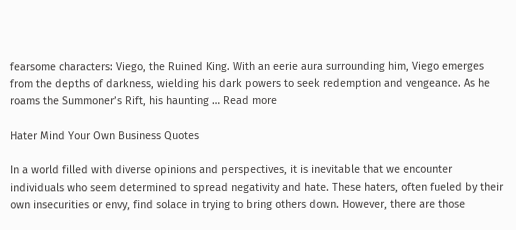fearsome characters: Viego, the Ruined King. With an eerie aura surrounding him, Viego emerges from the depths of darkness, wielding his dark powers to seek redemption and vengeance. As he roams the Summoner’s Rift, his haunting … Read more

Hater Mind Your Own Business Quotes

In a world filled with diverse opinions and perspectives, it is inevitable that we encounter individuals who seem determined to spread negativity and hate. These haters, often fueled by their own insecurities or envy, find solace in trying to bring others down. However, there are those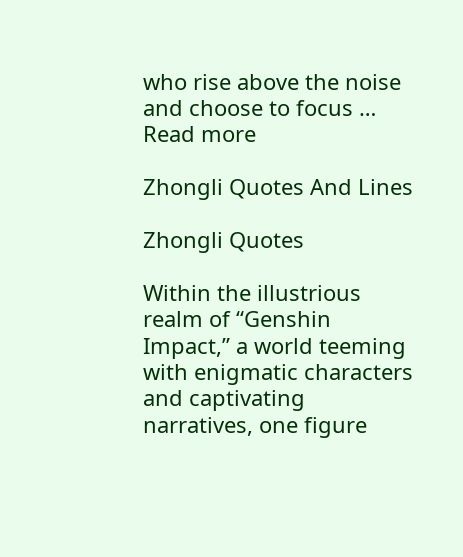who rise above the noise and choose to focus … Read more

Zhongli Quotes And Lines

Zhongli Quotes

Within the illustrious realm of “Genshin Impact,” a world teeming with enigmatic characters and captivating narratives, one figure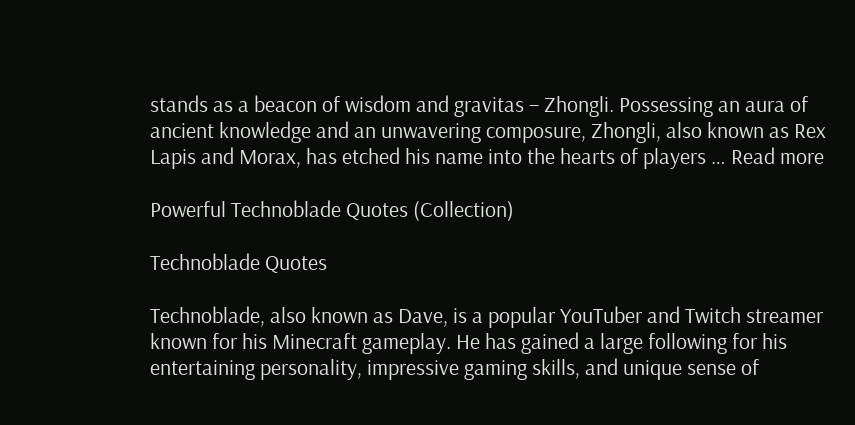stands as a beacon of wisdom and gravitas – Zhongli. Possessing an aura of ancient knowledge and an unwavering composure, Zhongli, also known as Rex Lapis and Morax, has etched his name into the hearts of players … Read more

Powerful Technoblade Quotes (Collection)

Technoblade Quotes

Technoblade, also known as Dave, is a popular YouTuber and Twitch streamer known for his Minecraft gameplay. He has gained a large following for his entertaining personality, impressive gaming skills, and unique sense of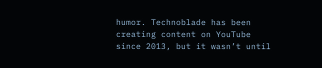humor. Technoblade has been creating content on YouTube since 2013, but it wasn’t until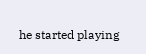he started playing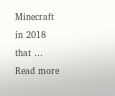Minecraft in 2018 that … Read more